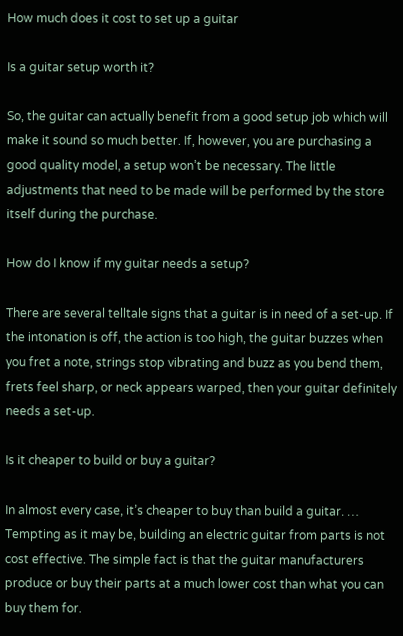How much does it cost to set up a guitar

Is a guitar setup worth it?

So, the guitar can actually benefit from a good setup job which will make it sound so much better. If, however, you are purchasing a good quality model, a setup won’t be necessary. The little adjustments that need to be made will be performed by the store itself during the purchase.

How do I know if my guitar needs a setup?

There are several telltale signs that a guitar is in need of a set-up. If the intonation is off, the action is too high, the guitar buzzes when you fret a note, strings stop vibrating and buzz as you bend them, frets feel sharp, or neck appears warped, then your guitar definitely needs a set-up.

Is it cheaper to build or buy a guitar?

In almost every case, it’s cheaper to buy than build a guitar. … Tempting as it may be, building an electric guitar from parts is not cost effective. The simple fact is that the guitar manufacturers produce or buy their parts at a much lower cost than what you can buy them for.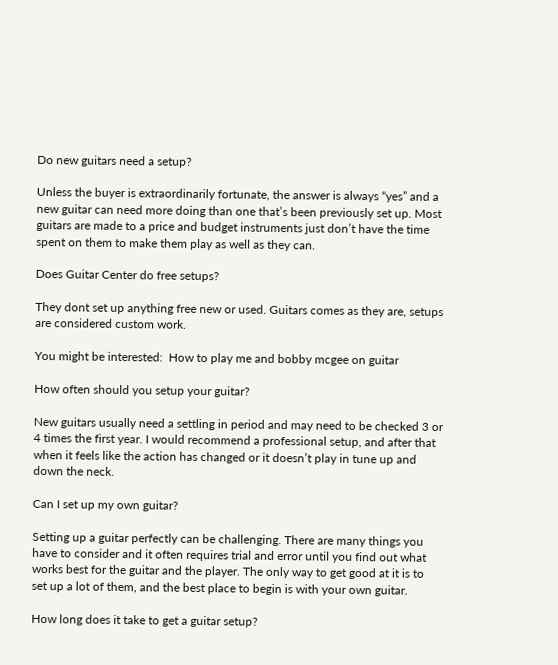Do new guitars need a setup?

Unless the buyer is extraordinarily fortunate, the answer is always “yes” and a new guitar can need more doing than one that’s been previously set up. Most guitars are made to a price and budget instruments just don’t have the time spent on them to make them play as well as they can.

Does Guitar Center do free setups?

They dont set up anything free new or used. Guitars comes as they are, setups are considered custom work.

You might be interested:  How to play me and bobby mcgee on guitar

How often should you setup your guitar?

New guitars usually need a settling in period and may need to be checked 3 or 4 times the first year. I would recommend a professional setup, and after that when it feels like the action has changed or it doesn’t play in tune up and down the neck.

Can I set up my own guitar?

Setting up a guitar perfectly can be challenging. There are many things you have to consider and it often requires trial and error until you find out what works best for the guitar and the player. The only way to get good at it is to set up a lot of them, and the best place to begin is with your own guitar.

How long does it take to get a guitar setup?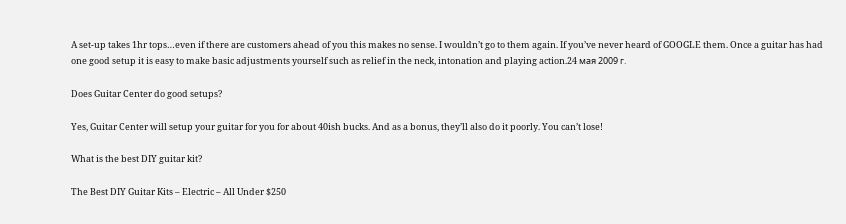A set-up takes 1hr tops…even if there are customers ahead of you this makes no sense. I wouldn’t go to them again. If you’ve never heard of GOOGLE them. Once a guitar has had one good setup it is easy to make basic adjustments yourself such as relief in the neck, intonation and playing action.24 мая 2009 г.

Does Guitar Center do good setups?

Yes, Guitar Center will setup your guitar for you for about 40ish bucks. And as a bonus, they’ll also do it poorly. You can’t lose!

What is the best DIY guitar kit?

The Best DIY Guitar Kits – Electric – All Under $250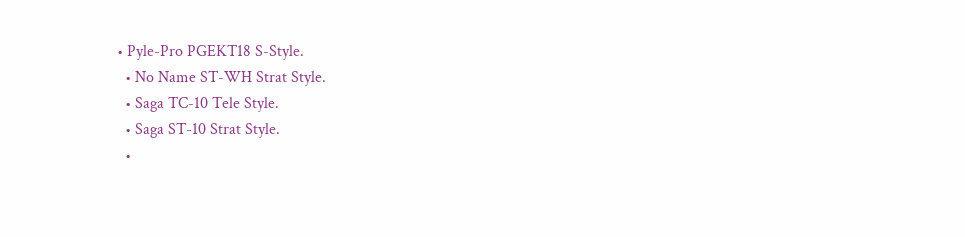• Pyle-Pro PGEKT18 S-Style.
  • No Name ST-WH Strat Style.
  • Saga TC-10 Tele Style.
  • Saga ST-10 Strat Style.
  •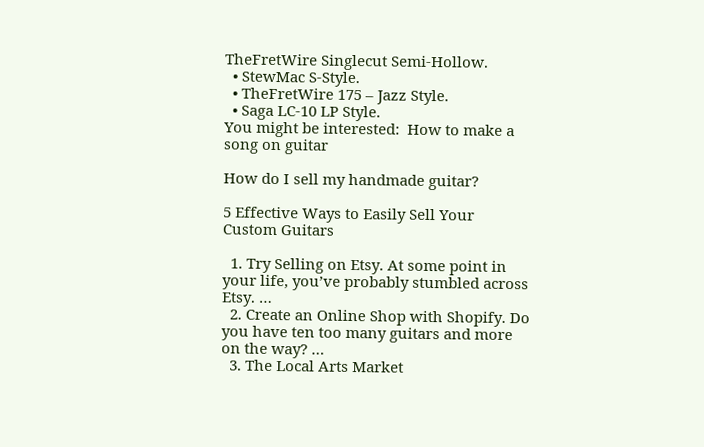TheFretWire Singlecut Semi-Hollow.
  • StewMac S-Style.
  • TheFretWire 175 – Jazz Style.
  • Saga LC-10 LP Style.
You might be interested:  How to make a song on guitar

How do I sell my handmade guitar?

5 Effective Ways to Easily Sell Your Custom Guitars

  1. Try Selling on Etsy. At some point in your life, you’ve probably stumbled across Etsy. …
  2. Create an Online Shop with Shopify. Do you have ten too many guitars and more on the way? …
  3. The Local Arts Market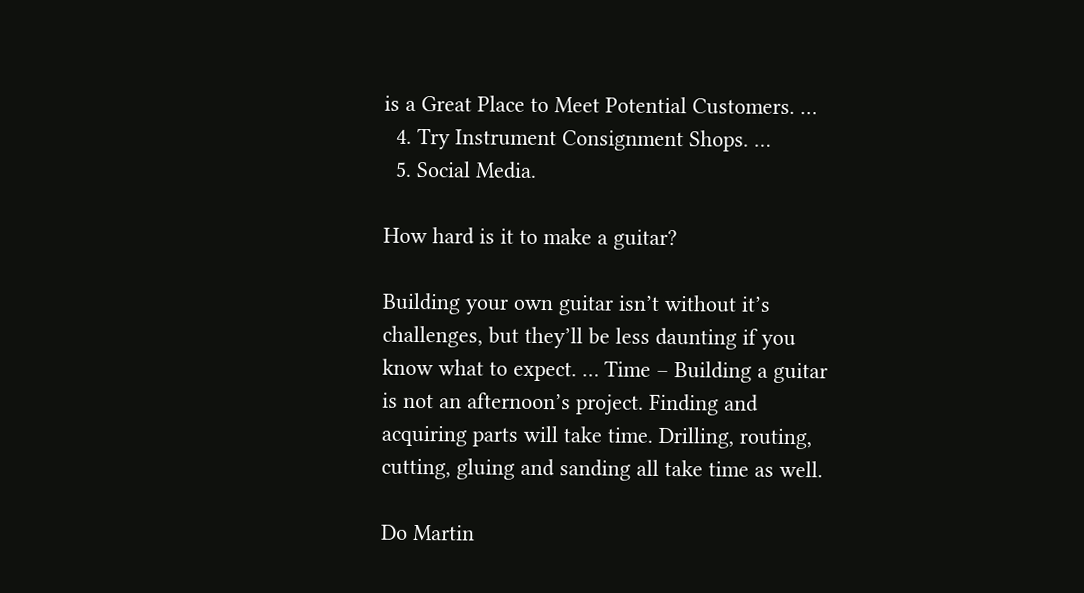is a Great Place to Meet Potential Customers. …
  4. Try Instrument Consignment Shops. …
  5. Social Media.

How hard is it to make a guitar?

Building your own guitar isn’t without it’s challenges, but they’ll be less daunting if you know what to expect. … Time – Building a guitar is not an afternoon’s project. Finding and acquiring parts will take time. Drilling, routing, cutting, gluing and sanding all take time as well.

Do Martin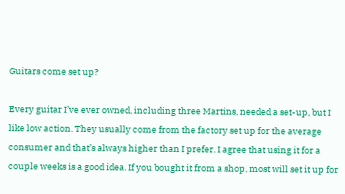Guitars come set up?

Every guitar I’ve ever owned, including three Martins, needed a set-up, but I like low action. They usually come from the factory set up for the average consumer and that’s always higher than I prefer. I agree that using it for a couple weeks is a good idea. If you bought it from a shop, most will set it up for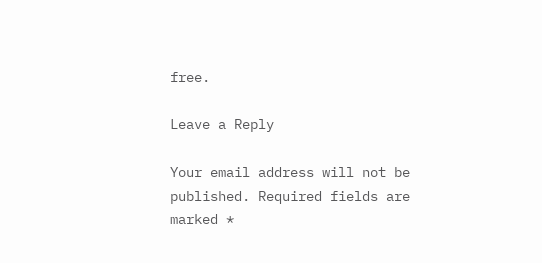free.

Leave a Reply

Your email address will not be published. Required fields are marked *